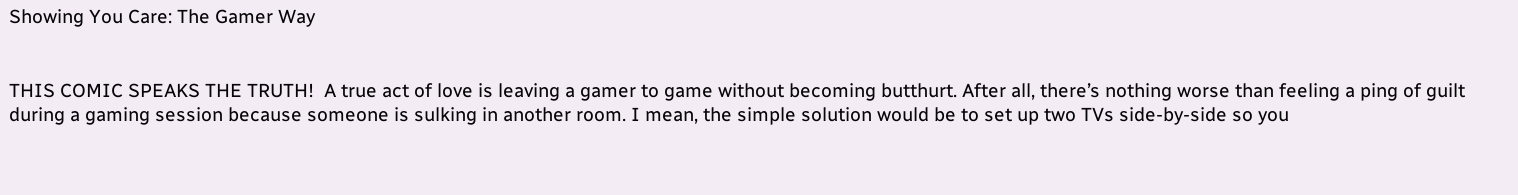Showing You Care: The Gamer Way


THIS COMIC SPEAKS THE TRUTH!  A true act of love is leaving a gamer to game without becoming butthurt. After all, there’s nothing worse than feeling a ping of guilt during a gaming session because someone is sulking in another room. I mean, the simple solution would be to set up two TVs side-by-side so you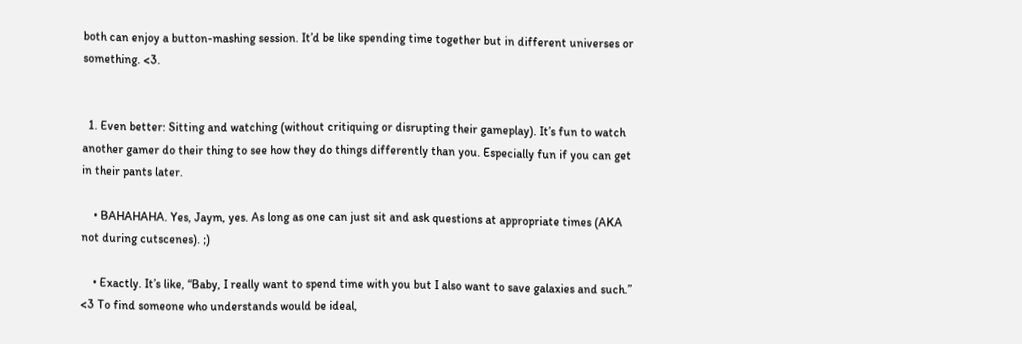both can enjoy a button-mashing session. It’d be like spending time together but in different universes or something. <3.


  1. Even better: Sitting and watching (without critiquing or disrupting their gameplay). It’s fun to watch another gamer do their thing to see how they do things differently than you. Especially fun if you can get in their pants later.

    • BAHAHAHA. Yes, Jaym, yes. As long as one can just sit and ask questions at appropriate times (AKA not during cutscenes). ;)

    • Exactly. It’s like, “Baby, I really want to spend time with you but I also want to save galaxies and such.” <3 To find someone who understands would be ideal,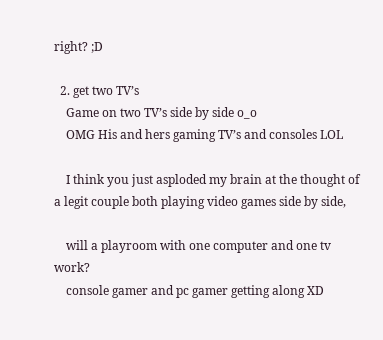right? ;D

  2. get two TV’s
    Game on two TV’s side by side o_o
    OMG His and hers gaming TV’s and consoles LOL

    I think you just asploded my brain at the thought of a legit couple both playing video games side by side,

    will a playroom with one computer and one tv work?
    console gamer and pc gamer getting along XD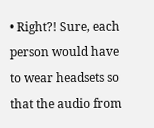• Right?! Sure, each person would have to wear headsets so that the audio from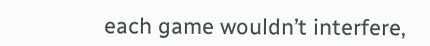each game wouldn’t interfere,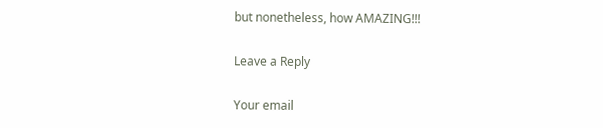but nonetheless, how AMAZING!!!

Leave a Reply

Your email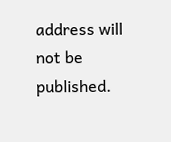address will not be published.